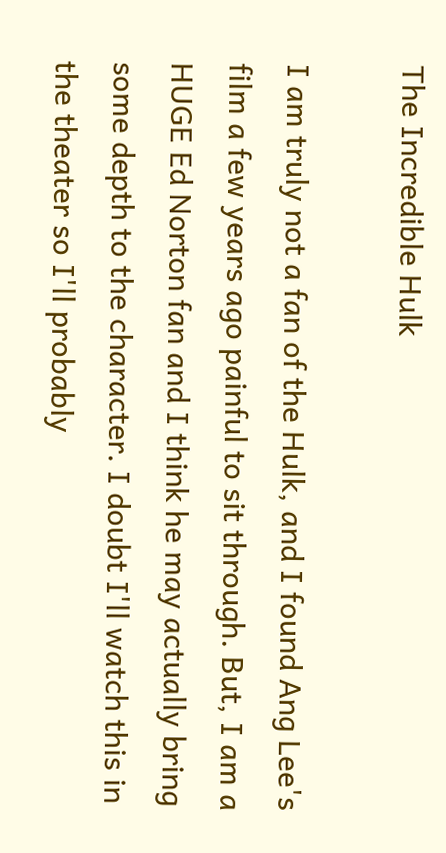The Incredible Hulk

I am truly not a fan of the Hulk, and I found Ang Lee's film a few years ago painful to sit through. But, I am a HUGE Ed Norton fan and I think he may actually bring some depth to the character. I doubt I'll watch this in the theater so I'll probably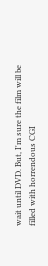wait until DVD. But, I'm sure the film will be filled with horrendous CGI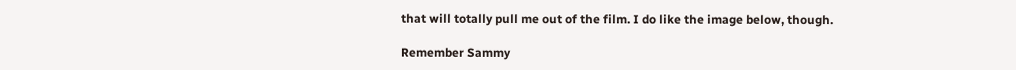that will totally pull me out of the film. I do like the image below, though.

Remember Sammy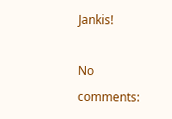Jankis!

No comments: